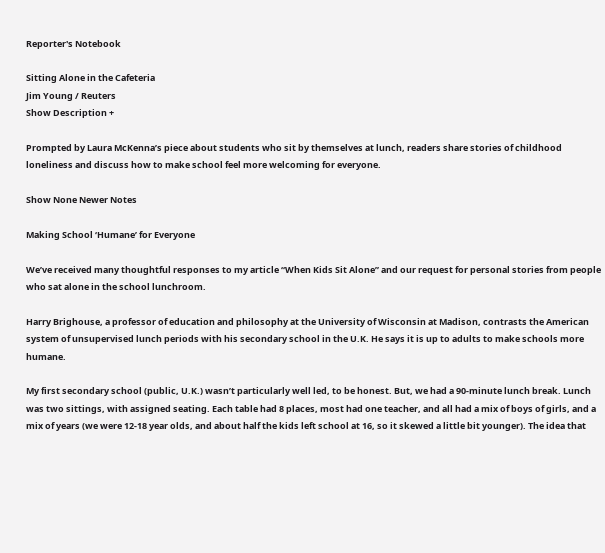Reporter's Notebook

Sitting Alone in the Cafeteria
Jim Young / Reuters
Show Description +

Prompted by Laura McKenna’s piece about students who sit by themselves at lunch, readers share stories of childhood loneliness and discuss how to make school feel more welcoming for everyone.

Show None Newer Notes

Making School ‘Humane’ for Everyone

We’ve received many thoughtful responses to my article “When Kids Sit Alone” and our request for personal stories from people who sat alone in the school lunchroom.

Harry Brighouse, a professor of education and philosophy at the University of Wisconsin at Madison, contrasts the American system of unsupervised lunch periods with his secondary school in the U.K. He says it is up to adults to make schools more humane.

My first secondary school (public, U.K.) wasn’t particularly well led, to be honest. But, we had a 90-minute lunch break. Lunch was two sittings, with assigned seating. Each table had 8 places, most had one teacher, and all had a mix of boys of girls, and a mix of years (we were 12-18 year olds, and about half the kids left school at 16, so it skewed a little bit younger). The idea that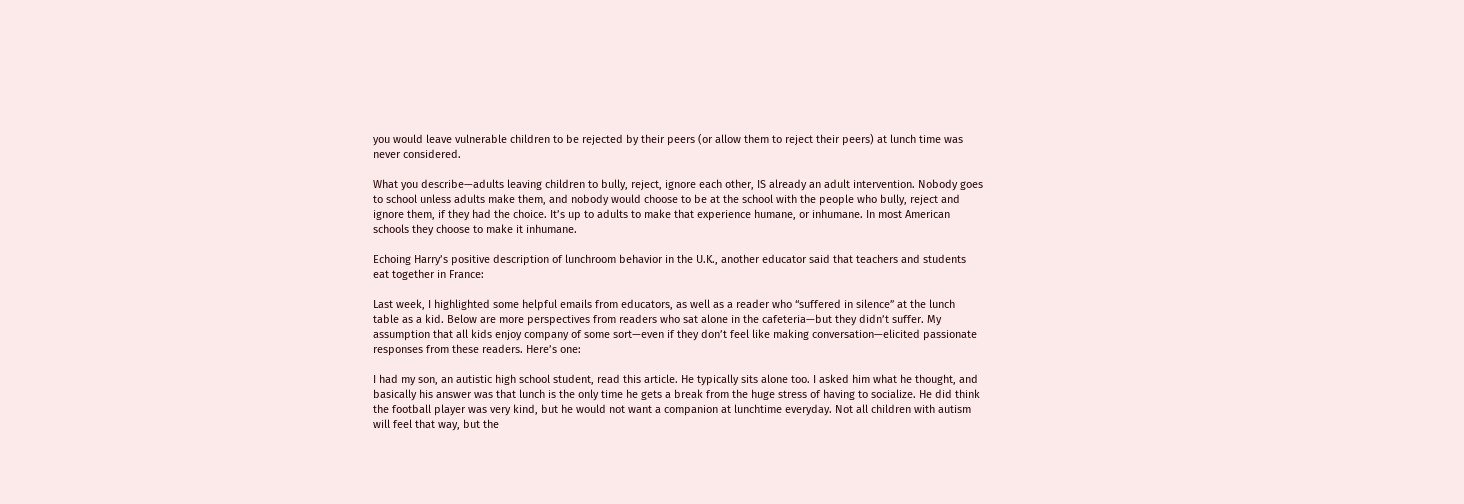you would leave vulnerable children to be rejected by their peers (or allow them to reject their peers) at lunch time was never considered.

What you describe—adults leaving children to bully, reject, ignore each other, IS already an adult intervention. Nobody goes to school unless adults make them, and nobody would choose to be at the school with the people who bully, reject and ignore them, if they had the choice. It’s up to adults to make that experience humane, or inhumane. In most American schools they choose to make it inhumane.

Echoing Harry’s positive description of lunchroom behavior in the U.K., another educator said that teachers and students eat together in France:

Last week, I highlighted some helpful emails from educators, as well as a reader who “suffered in silence” at the lunch table as a kid. Below are more perspectives from readers who sat alone in the cafeteria—but they didn’t suffer. My assumption that all kids enjoy company of some sort—even if they don’t feel like making conversation—elicited passionate responses from these readers. Here’s one:

I had my son, an autistic high school student, read this article. He typically sits alone too. I asked him what he thought, and basically his answer was that lunch is the only time he gets a break from the huge stress of having to socialize. He did think the football player was very kind, but he would not want a companion at lunchtime everyday. Not all children with autism will feel that way, but the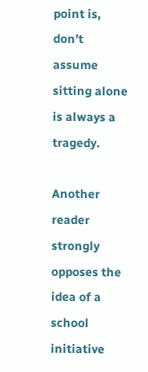point is, don’t assume sitting alone is always a tragedy.

Another reader strongly opposes the idea of a school initiative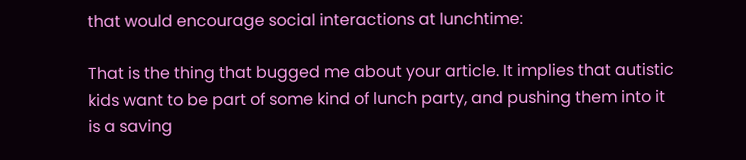that would encourage social interactions at lunchtime:

That is the thing that bugged me about your article. It implies that autistic kids want to be part of some kind of lunch party, and pushing them into it is a saving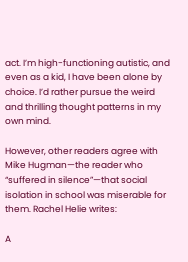act. I’m high-functioning autistic, and even as a kid, I have been alone by choice. I’d rather pursue the weird and thrilling thought patterns in my own mind.

However, other readers agree with Mike Hugman—the reader who “suffered in silence”—that social isolation in school was miserable for them. Rachel Helie writes:

A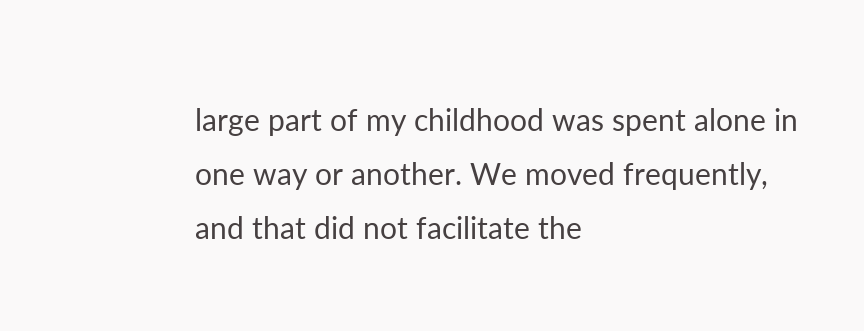large part of my childhood was spent alone in one way or another. We moved frequently, and that did not facilitate the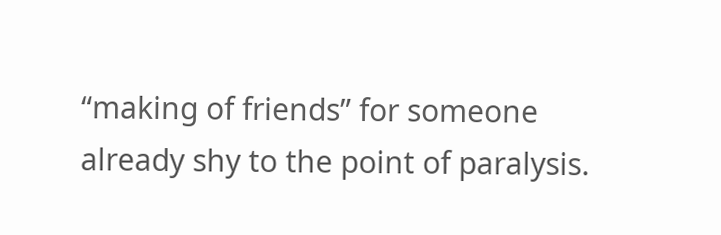“making of friends” for someone already shy to the point of paralysis.